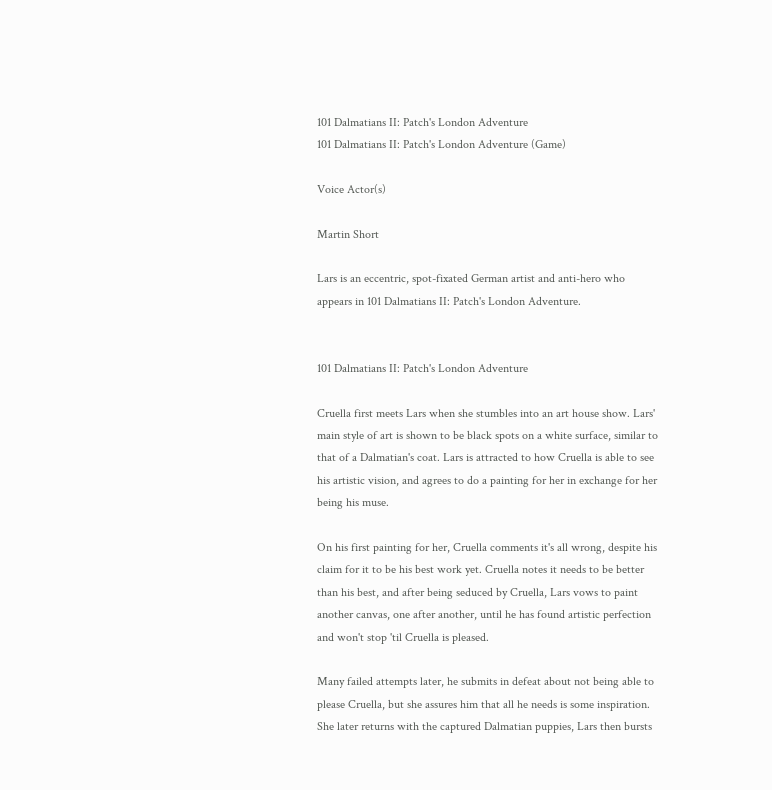101 Dalmatians II: Patch's London Adventure
101 Dalmatians II: Patch's London Adventure (Game)

Voice Actor(s)

Martin Short

Lars is an eccentric, spot-fixated German artist and anti-hero who appears in 101 Dalmatians II: Patch's London Adventure.


101 Dalmatians II: Patch's London Adventure

Cruella first meets Lars when she stumbles into an art house show. Lars' main style of art is shown to be black spots on a white surface, similar to that of a Dalmatian's coat. Lars is attracted to how Cruella is able to see his artistic vision, and agrees to do a painting for her in exchange for her being his muse.

On his first painting for her, Cruella comments it's all wrong, despite his claim for it to be his best work yet. Cruella notes it needs to be better than his best, and after being seduced by Cruella, Lars vows to paint another canvas, one after another, until he has found artistic perfection and won't stop 'til Cruella is pleased.

Many failed attempts later, he submits in defeat about not being able to please Cruella, but she assures him that all he needs is some inspiration. She later returns with the captured Dalmatian puppies, Lars then bursts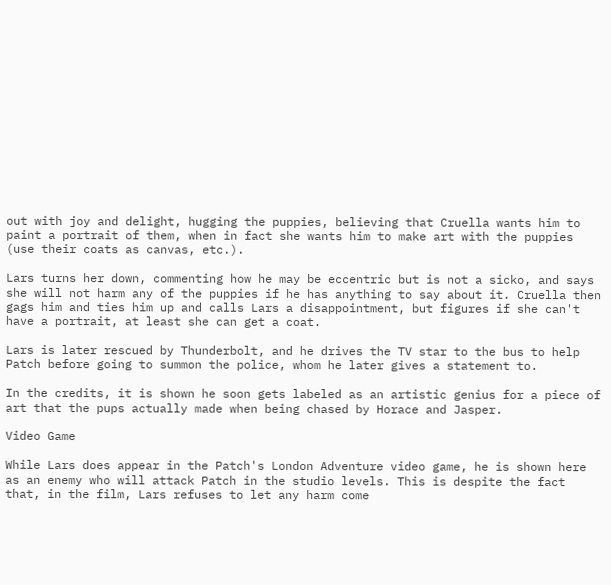out with joy and delight, hugging the puppies, believing that Cruella wants him to paint a portrait of them, when in fact she wants him to make art with the puppies (use their coats as canvas, etc.).

Lars turns her down, commenting how he may be eccentric but is not a sicko, and says she will not harm any of the puppies if he has anything to say about it. Cruella then gags him and ties him up and calls Lars a disappointment, but figures if she can't have a portrait, at least she can get a coat.

Lars is later rescued by Thunderbolt, and he drives the TV star to the bus to help Patch before going to summon the police, whom he later gives a statement to.

In the credits, it is shown he soon gets labeled as an artistic genius for a piece of art that the pups actually made when being chased by Horace and Jasper.

Video Game

While Lars does appear in the Patch's London Adventure video game, he is shown here as an enemy who will attack Patch in the studio levels. This is despite the fact that, in the film, Lars refuses to let any harm come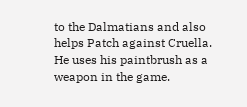to the Dalmatians and also helps Patch against Cruella. He uses his paintbrush as a weapon in the game.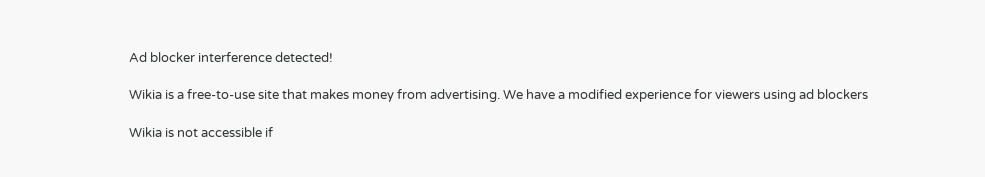Ad blocker interference detected!

Wikia is a free-to-use site that makes money from advertising. We have a modified experience for viewers using ad blockers

Wikia is not accessible if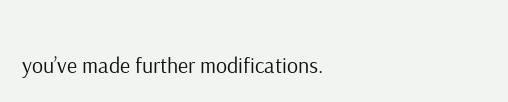you’ve made further modifications.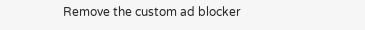Remove the custom ad blocker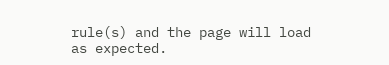rule(s) and the page will load as expected.